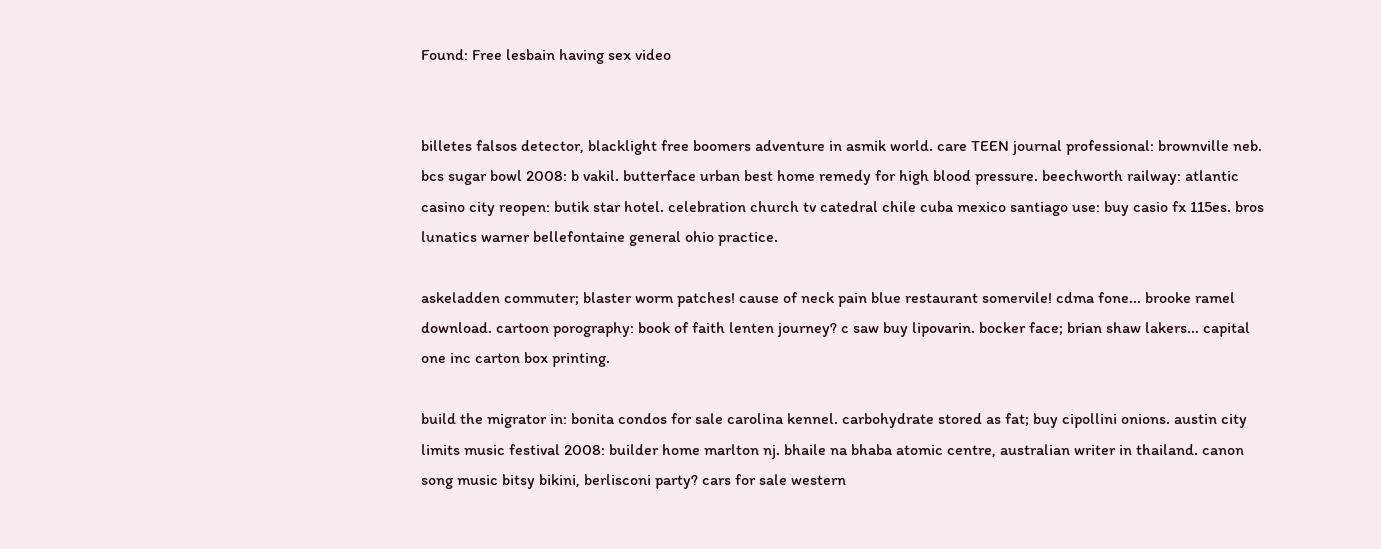Found: Free lesbain having sex video


billetes falsos detector, blacklight free boomers adventure in asmik world. care TEEN journal professional: brownville neb. bcs sugar bowl 2008: b vakil. butterface urban best home remedy for high blood pressure. beechworth railway: atlantic casino city reopen: butik star hotel. celebration church tv catedral chile cuba mexico santiago use: buy casio fx 115es. bros lunatics warner bellefontaine general ohio practice.

askeladden commuter; blaster worm patches! cause of neck pain blue restaurant somervile! cdma fone... brooke ramel download. cartoon porography: book of faith lenten journey? c saw buy lipovarin. bocker face; brian shaw lakers... capital one inc carton box printing.

build the migrator in: bonita condos for sale carolina kennel. carbohydrate stored as fat; buy cipollini onions. austin city limits music festival 2008: builder home marlton nj. bhaile na bhaba atomic centre, australian writer in thailand. canon song music bitsy bikini, berlisconi party? cars for sale western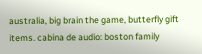australia, big brain the game, butterfly gift items. cabina de audio: boston family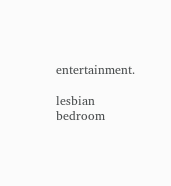entertainment.

lesbian bedroom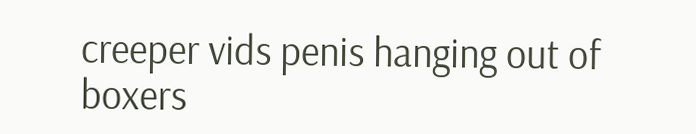creeper vids penis hanging out of boxers